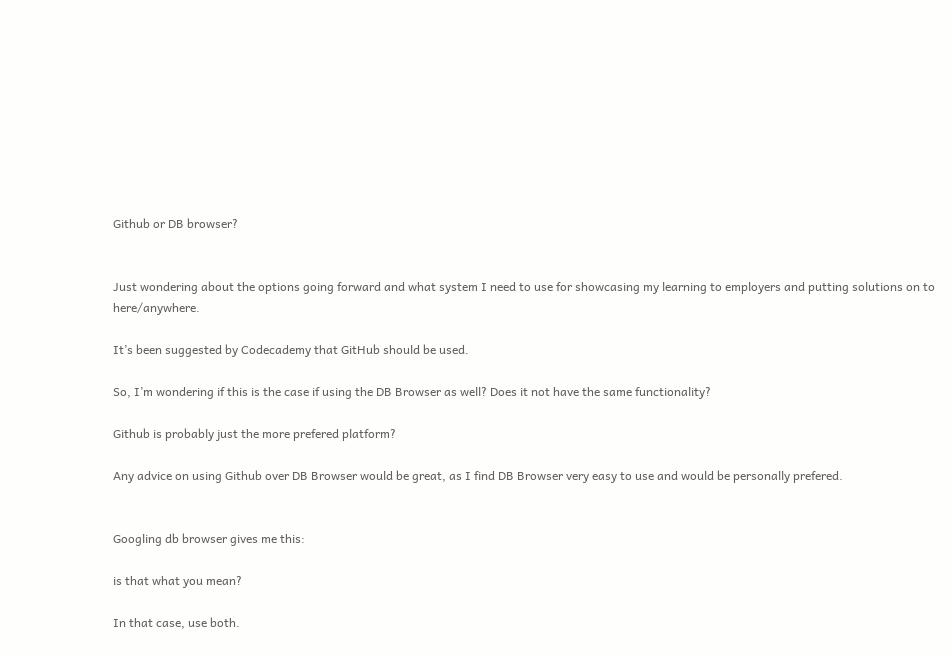Github or DB browser?


Just wondering about the options going forward and what system I need to use for showcasing my learning to employers and putting solutions on to here/anywhere.

It’s been suggested by Codecademy that GitHub should be used.

So, I’m wondering if this is the case if using the DB Browser as well? Does it not have the same functionality?

Github is probably just the more prefered platform?

Any advice on using Github over DB Browser would be great, as I find DB Browser very easy to use and would be personally prefered.


Googling db browser gives me this:

is that what you mean?

In that case, use both.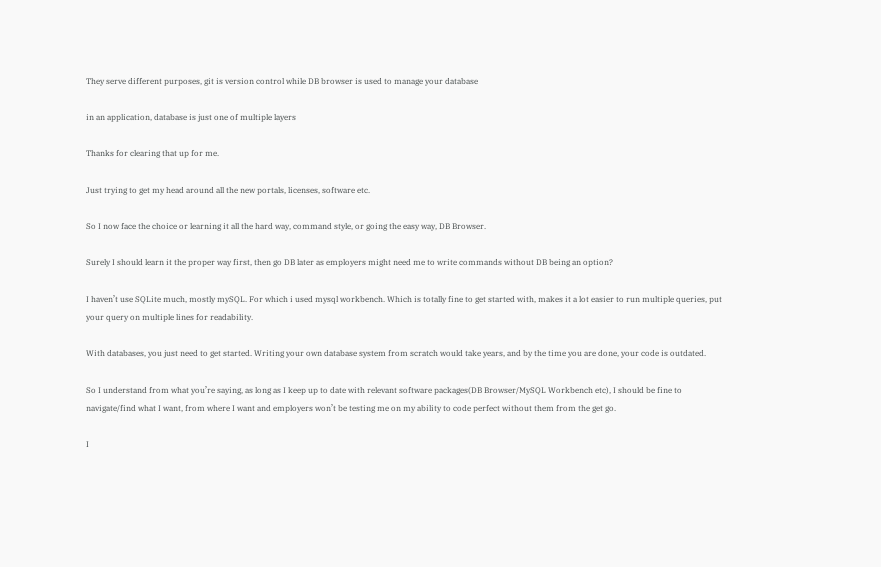They serve different purposes, git is version control while DB browser is used to manage your database

in an application, database is just one of multiple layers

Thanks for clearing that up for me.

Just trying to get my head around all the new portals, licenses, software etc.

So I now face the choice or learning it all the hard way, command style, or going the easy way, DB Browser.

Surely I should learn it the proper way first, then go DB later as employers might need me to write commands without DB being an option?

I haven’t use SQLite much, mostly mySQL. For which i used mysql workbench. Which is totally fine to get started with, makes it a lot easier to run multiple queries, put your query on multiple lines for readability.

With databases, you just need to get started. Writing your own database system from scratch would take years, and by the time you are done, your code is outdated.

So I understand from what you’re saying, as long as I keep up to date with relevant software packages(DB Browser/MySQL Workbench etc), I should be fine to navigate/find what I want, from where I want and employers won’t be testing me on my ability to code perfect without them from the get go.

I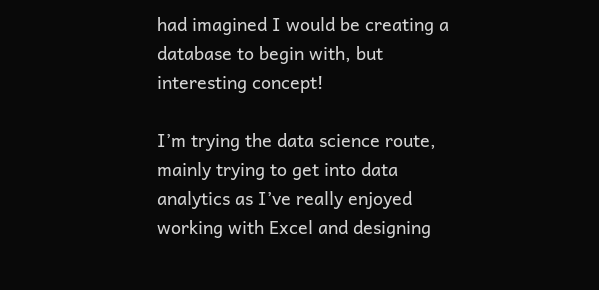had imagined I would be creating a database to begin with, but interesting concept!

I’m trying the data science route, mainly trying to get into data analytics as I’ve really enjoyed working with Excel and designing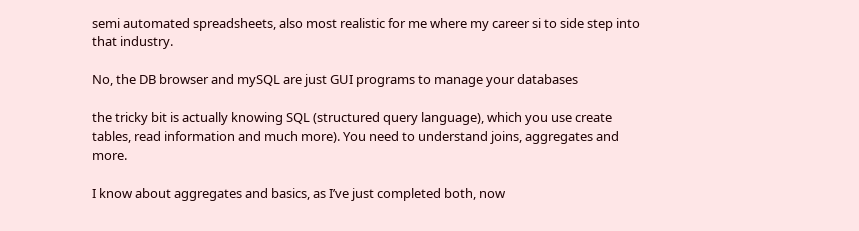semi automated spreadsheets, also most realistic for me where my career si to side step into that industry.

No, the DB browser and mySQL are just GUI programs to manage your databases

the tricky bit is actually knowing SQL (structured query language), which you use create tables, read information and much more). You need to understand joins, aggregates and more.

I know about aggregates and basics, as I’ve just completed both, now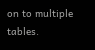on to multiple tables.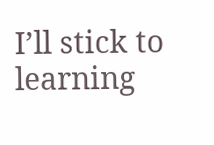I’ll stick to learning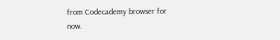from Codecademy browser for now.